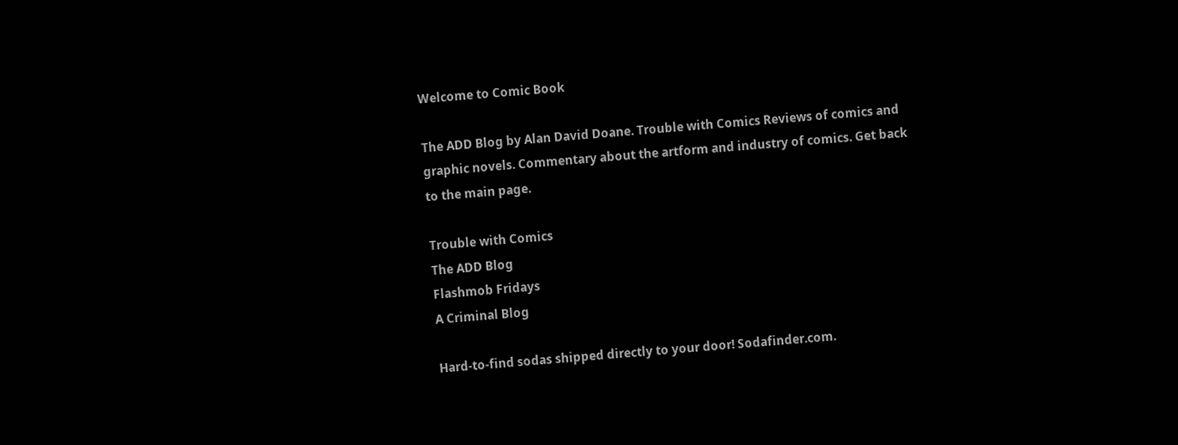Welcome to Comic Book

The ADD Blog by Alan David Doane. Trouble with Comics Reviews of comics and graphic novels. Commentary about the artform and industry of comics. Get back to the main page.

Trouble with Comics
The ADD Blog
Flashmob Fridays
A Criminal Blog

Hard-to-find sodas shipped directly to your door! Sodafinder.com.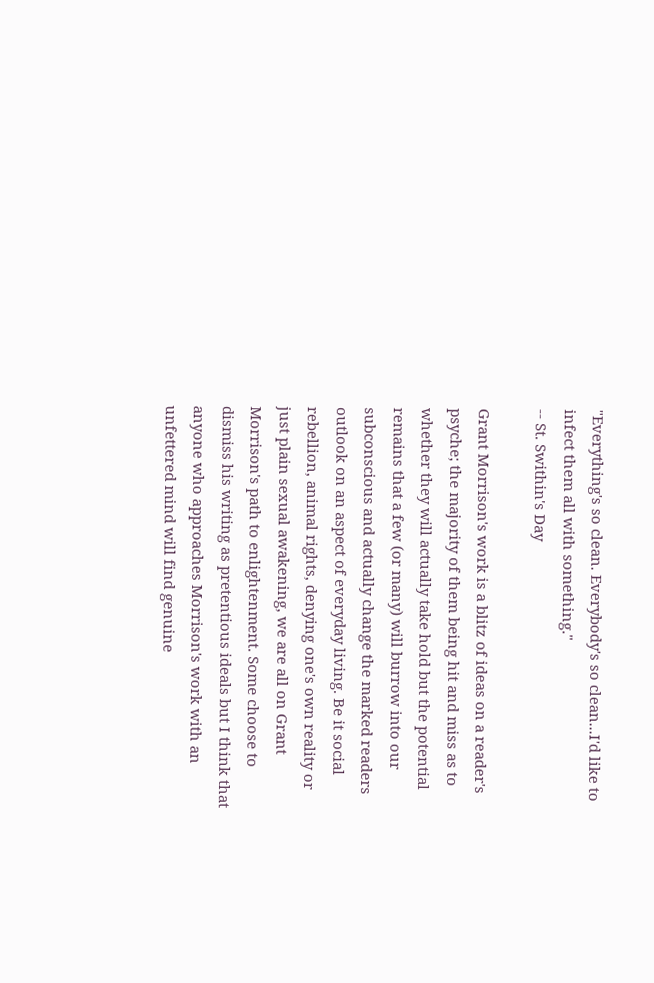"Everything's so clean. Everybody's so clean...I'd like to infect them all with something."
-- St. Swithin's Day

Grant Morrison's work is a blitz of ideas on a reader's psyche; the majority of them being hit and miss as to whether they will actually take hold but the potential remains that a few (or many) will burrow into our subconscious and actually change the marked readers outlook on an aspect of everyday living. Be it social rebellion, animal rights, denying one's own reality or just plain sexual awakening, we are all on Grant Morrison's path to enlightenment. Some choose to dismiss his writing as pretentious ideals but I think that anyone who approaches Morrison's work with an unfettered mind will find genuine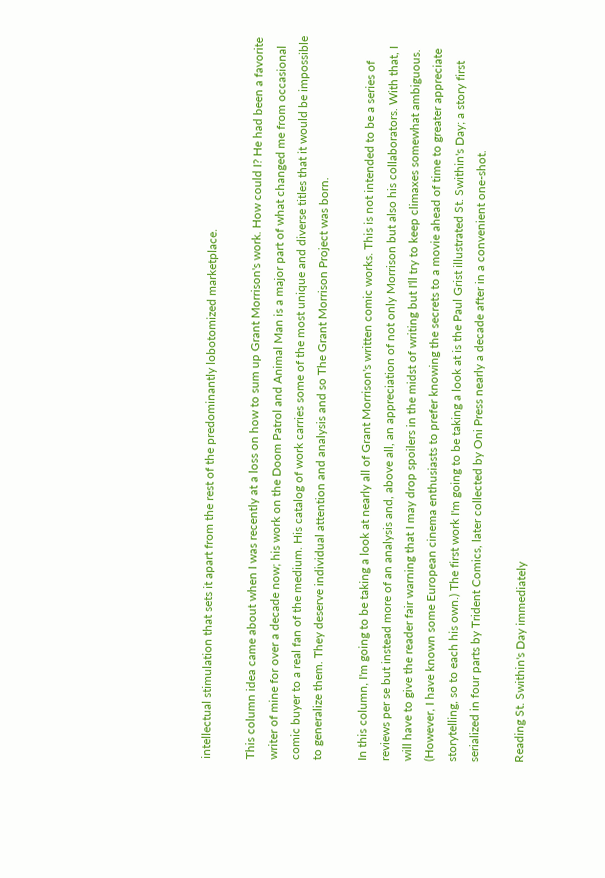intellectual stimulation that sets it apart from the rest of the predominantly lobotomized marketplace.

This column idea came about when I was recently at a loss on how to sum up Grant Morrison's work. How could I? He had been a favorite writer of mine for over a decade now; his work on the Doom Patrol and Animal Man is a major part of what changed me from occasional comic buyer to a real fan of the medium. His catalog of work carries some of the most unique and diverse titles that it would be impossible to generalize them. They deserve individual attention and analysis and so The Grant Morrison Project was born.

In this column, I'm going to be taking a look at nearly all of Grant Morrison's written comic works. This is not intended to be a series of reviews per se but instead more of an analysis and, above all, an appreciation of not only Morrison but also his collaborators. With that, I will have to give the reader fair warning that I may drop spoilers in the midst of writing but I'll try to keep climaxes somewhat ambiguous. (However, I have known some European cinema enthusiasts to prefer knowing the secrets to a movie ahead of time to greater appreciate storytelling, so to each his own.) The first work I'm going to be taking a look at is the Paul Grist illustrated St. Swithin's Day; a story first serialized in four parts by Trident Comics, later collected by Oni Press nearly a decade after in a convenient one-shot.

Reading St. Swithin's Day immediately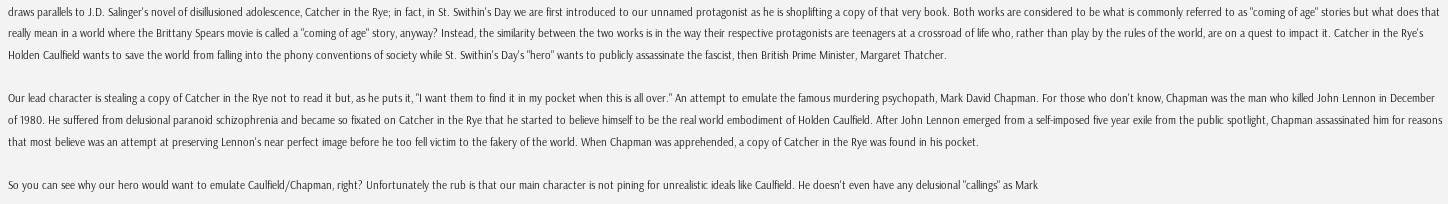draws parallels to J.D. Salinger's novel of disillusioned adolescence, Catcher in the Rye; in fact, in St. Swithin's Day we are first introduced to our unnamed protagonist as he is shoplifting a copy of that very book. Both works are considered to be what is commonly referred to as "coming of age" stories but what does that really mean in a world where the Brittany Spears movie is called a "coming of age" story, anyway? Instead, the similarity between the two works is in the way their respective protagonists are teenagers at a crossroad of life who, rather than play by the rules of the world, are on a quest to impact it. Catcher in the Rye's Holden Caulfield wants to save the world from falling into the phony conventions of society while St. Swithin's Day's "hero" wants to publicly assassinate the fascist, then British Prime Minister, Margaret Thatcher.

Our lead character is stealing a copy of Catcher in the Rye not to read it but, as he puts it, "I want them to find it in my pocket when this is all over." An attempt to emulate the famous murdering psychopath, Mark David Chapman. For those who don't know, Chapman was the man who killed John Lennon in December of 1980. He suffered from delusional paranoid schizophrenia and became so fixated on Catcher in the Rye that he started to believe himself to be the real world embodiment of Holden Caulfield. After John Lennon emerged from a self-imposed five year exile from the public spotlight, Chapman assassinated him for reasons that most believe was an attempt at preserving Lennon's near perfect image before he too fell victim to the fakery of the world. When Chapman was apprehended, a copy of Catcher in the Rye was found in his pocket.

So you can see why our hero would want to emulate Caulfield/Chapman, right? Unfortunately the rub is that our main character is not pining for unrealistic ideals like Caulfield. He doesn't even have any delusional "callings" as Mark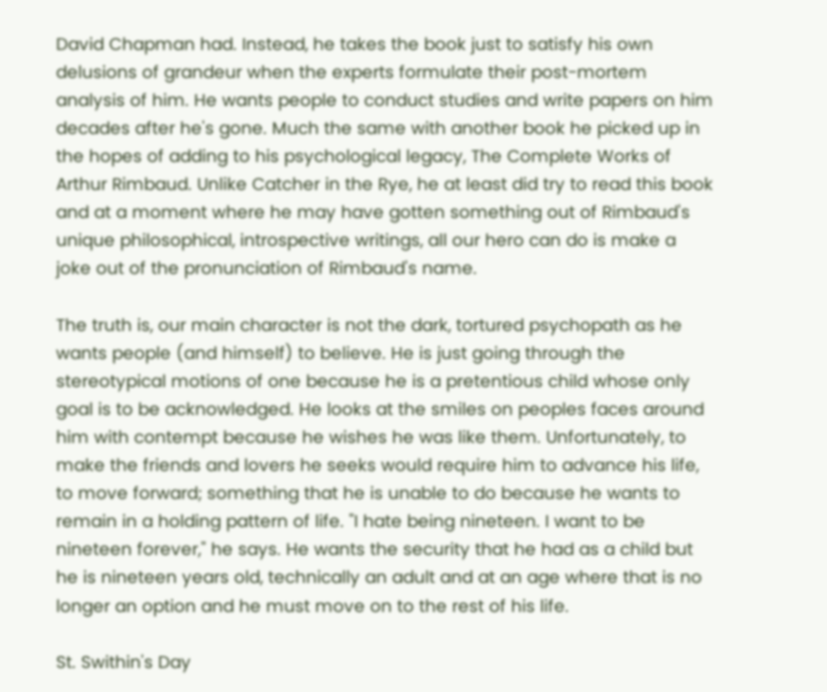David Chapman had. Instead, he takes the book just to satisfy his own delusions of grandeur when the experts formulate their post-mortem analysis of him. He wants people to conduct studies and write papers on him decades after he's gone. Much the same with another book he picked up in the hopes of adding to his psychological legacy, The Complete Works of Arthur Rimbaud. Unlike Catcher in the Rye, he at least did try to read this book and at a moment where he may have gotten something out of Rimbaud's unique philosophical, introspective writings, all our hero can do is make a joke out of the pronunciation of Rimbaud's name.

The truth is, our main character is not the dark, tortured psychopath as he wants people (and himself) to believe. He is just going through the stereotypical motions of one because he is a pretentious child whose only goal is to be acknowledged. He looks at the smiles on peoples faces around him with contempt because he wishes he was like them. Unfortunately, to make the friends and lovers he seeks would require him to advance his life, to move forward; something that he is unable to do because he wants to remain in a holding pattern of life. "I hate being nineteen. I want to be nineteen forever," he says. He wants the security that he had as a child but he is nineteen years old, technically an adult and at an age where that is no longer an option and he must move on to the rest of his life.

St. Swithin's Day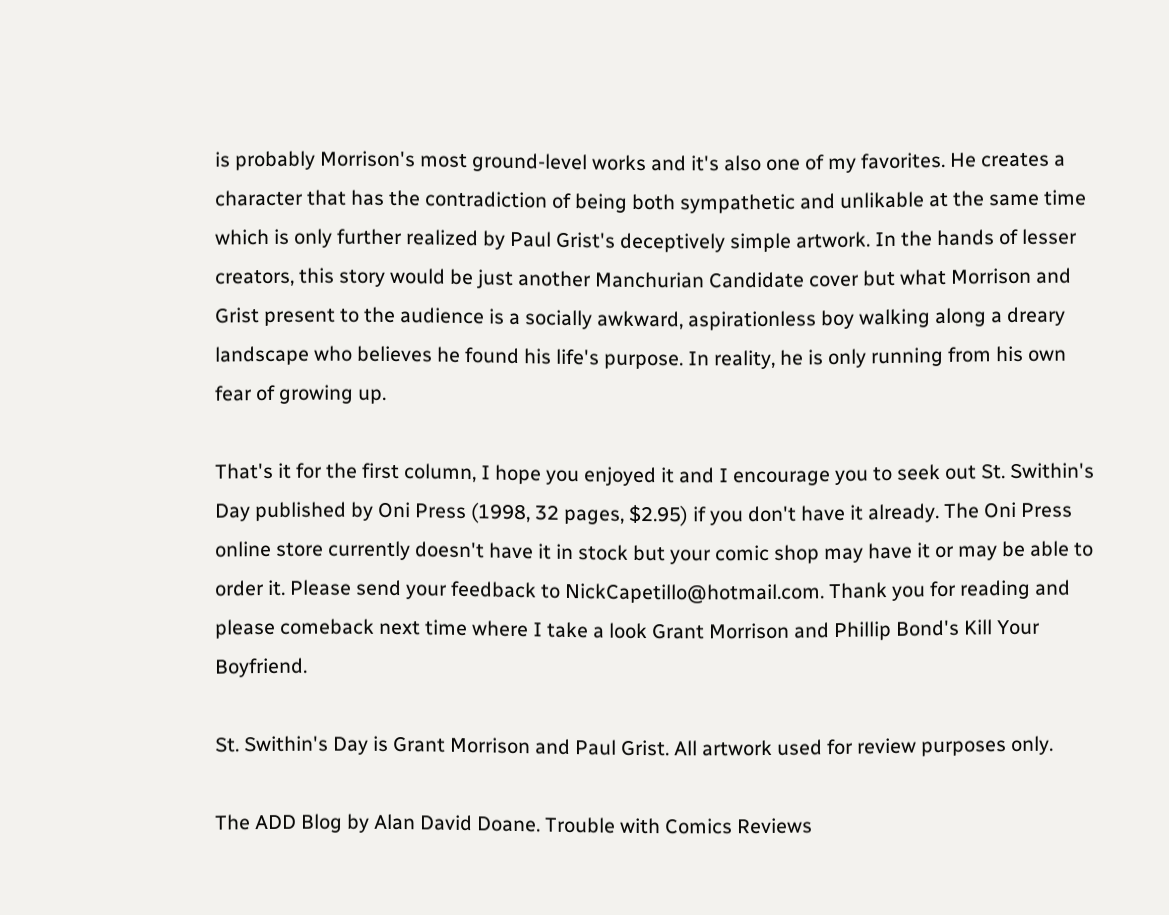is probably Morrison's most ground-level works and it's also one of my favorites. He creates a character that has the contradiction of being both sympathetic and unlikable at the same time which is only further realized by Paul Grist's deceptively simple artwork. In the hands of lesser creators, this story would be just another Manchurian Candidate cover but what Morrison and Grist present to the audience is a socially awkward, aspirationless boy walking along a dreary landscape who believes he found his life's purpose. In reality, he is only running from his own fear of growing up.

That's it for the first column, I hope you enjoyed it and I encourage you to seek out St. Swithin's Day published by Oni Press (1998, 32 pages, $2.95) if you don't have it already. The Oni Press online store currently doesn't have it in stock but your comic shop may have it or may be able to order it. Please send your feedback to NickCapetillo@hotmail.com. Thank you for reading and please comeback next time where I take a look Grant Morrison and Phillip Bond's Kill Your Boyfriend.

St. Swithin's Day is Grant Morrison and Paul Grist. All artwork used for review purposes only.

The ADD Blog by Alan David Doane. Trouble with Comics Reviews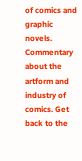of comics and graphic novels. Commentary about the artform and industry of comics. Get back to the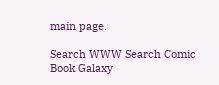main page.

Search WWW Search Comic Book Galaxy